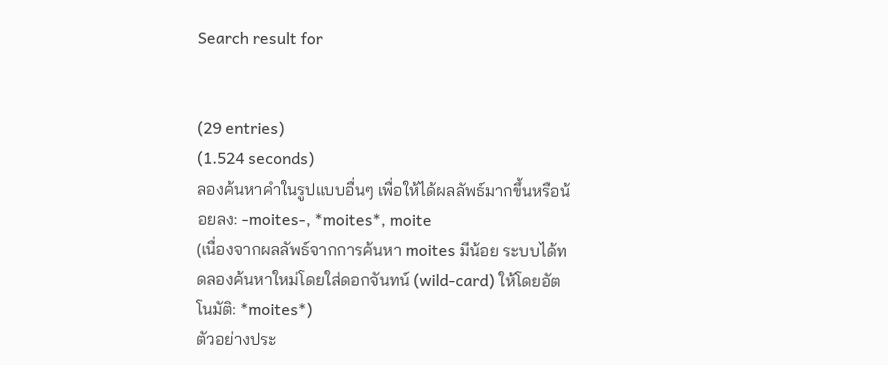Search result for


(29 entries)
(1.524 seconds)
ลองค้นหาคำในรูปแบบอื่นๆ เพื่อให้ได้ผลลัพธ์มากขึ้นหรือน้อยลง: -moites-, *moites*, moite
(เนื่องจากผลลัพธ์จากการค้นหา moites มีน้อย ระบบได้ทดลองค้นหาใหม่โดยใส่ดอกจันทน์ (wild-card) ให้โดยอัตโนมัติ: *moites*)
ตัวอย่างประ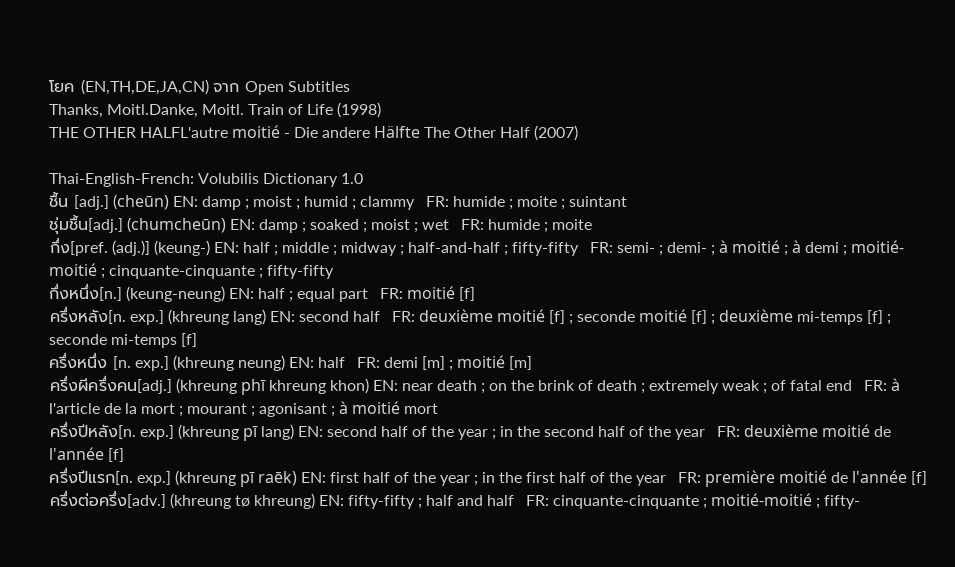โยค (EN,TH,DE,JA,CN) จาก Open Subtitles
Thanks, Moitl.Danke, Moitl. Train of Life (1998)
THE OTHER HALFL'autre moitié - Die andere Hälfte The Other Half (2007)

Thai-English-French: Volubilis Dictionary 1.0
ชื้น [adj.] (cheūn) EN: damp ; moist ; humid ; clammy   FR: humide ; moite ; suintant
ชุ่มชื้น[adj.] (chumcheūn) EN: damp ; soaked ; moist ; wet   FR: humide ; moite
กึ่ง[pref. (adj.)] (keung-) EN: half ; middle ; midway ; half-and-half ; fifty-fifty   FR: semi- ; demi- ; à moitié ; à demi ; moitié-moitié ; cinquante-cinquante ; fifty-fifty
กึ่งหนึ่ง[n.] (keung-neung) EN: half ; equal part   FR: moitié [f]
ครึ่งหลัง[n. exp.] (khreung lang) EN: second half   FR: deuxième moitié [f] ; seconde moitié [f] ; deuxième mi-temps [f] ; seconde mi-temps [f]
ครึ่งหนึ่ง [n. exp.] (khreung neung) EN: half   FR: demi [m] ; moitié [m]
ครึ่งผีครึ่งคน[adj.] (khreung phī khreung khon) EN: near death ; on the brink of death ; extremely weak ; of fatal end   FR: à l'article de la mort ; mourant ; agonisant ; à moitié mort
ครึ่งปีหลัง[n. exp.] (khreung pī lang) EN: second half of the year ; in the second half of the year   FR: deuxième moitié de l'année [f]
ครึ่งปีแรก[n. exp.] (khreung pī raēk) EN: first half of the year ; in the first half of the year   FR: première moitié de l'année [f]
ครึ่งต่อครึ่ง[adv.] (khreung tø khreung) EN: fifty-fifty ; half and half   FR: cinquante-cinquante ; moitié-moitié ; fifty-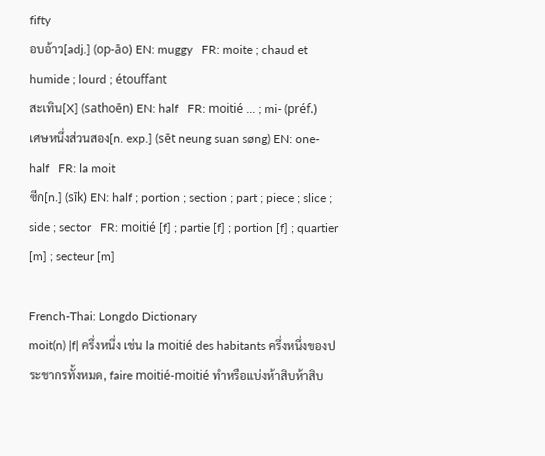fifty
อบอ้าว[adj.] (op-āo) EN: muggy   FR: moite ; chaud et humide ; lourd ; étouffant
สะเทิน[X] (sathoēn) EN: half   FR: moitié ... ; mi- (préf.)
เศษหนึ่งส่วนสอง[n. exp.] (sēt neung suan søng) EN: one-half   FR: la moit
ซีก[n.] (sīk) EN: half ; portion ; section ; part ; piece ; slice ; side ; sector   FR: moitié [f] ; partie [f] ; portion [f] ; quartier [m] ; secteur [m]

French-Thai: Longdo Dictionary
moit(n) |f| ครึ่งหนึ่ง เช่น la moitié des habitants ครึ่งหนึ่งของประชากรทั้งหมด, faire moitié-moitié ทำหรือแบ่งห้าสิบห้าสิบ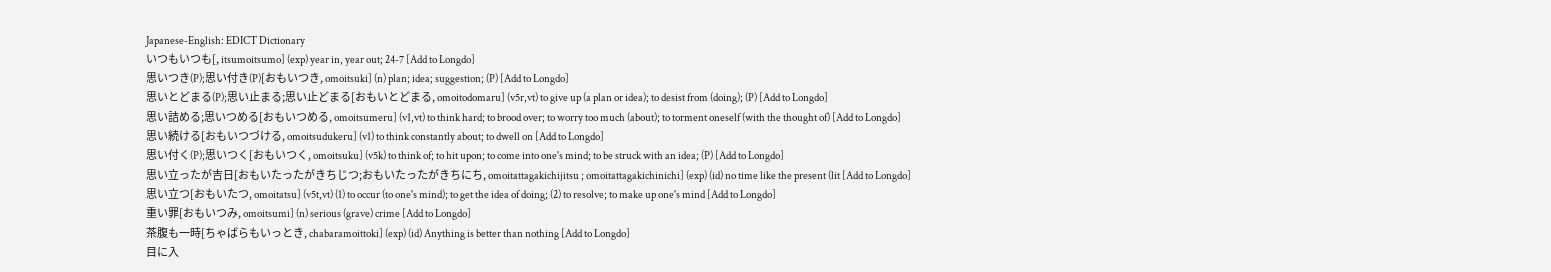Japanese-English: EDICT Dictionary
いつもいつも[, itsumoitsumo] (exp) year in, year out; 24-7 [Add to Longdo]
思いつき(P);思い付き(P)[おもいつき, omoitsuki] (n) plan; idea; suggestion; (P) [Add to Longdo]
思いとどまる(P);思い止まる;思い止どまる[おもいとどまる, omoitodomaru] (v5r,vt) to give up (a plan or idea); to desist from (doing); (P) [Add to Longdo]
思い詰める;思いつめる[おもいつめる, omoitsumeru] (v1,vt) to think hard; to brood over; to worry too much (about); to torment oneself (with the thought of) [Add to Longdo]
思い続ける[おもいつづける, omoitsudukeru] (v1) to think constantly about; to dwell on [Add to Longdo]
思い付く(P);思いつく[おもいつく, omoitsuku] (v5k) to think of; to hit upon; to come into one's mind; to be struck with an idea; (P) [Add to Longdo]
思い立ったが吉日[おもいたったがきちじつ;おもいたったがきちにち, omoitattagakichijitsu ; omoitattagakichinichi] (exp) (id) no time like the present (lit [Add to Longdo]
思い立つ[おもいたつ, omoitatsu] (v5t,vt) (1) to occur (to one's mind); to get the idea of doing; (2) to resolve; to make up one's mind [Add to Longdo]
重い罪[おもいつみ, omoitsumi] (n) serious (grave) crime [Add to Longdo]
茶腹も一時[ちゃばらもいっとき, chabaramoittoki] (exp) (id) Anything is better than nothing [Add to Longdo]
目に入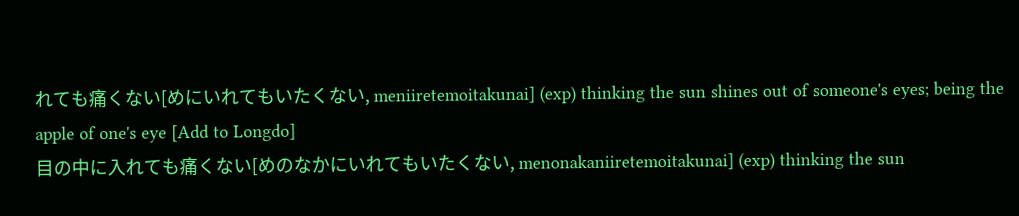れても痛くない[めにいれてもいたくない, meniiretemoitakunai] (exp) thinking the sun shines out of someone's eyes; being the apple of one's eye [Add to Longdo]
目の中に入れても痛くない[めのなかにいれてもいたくない, menonakaniiretemoitakunai] (exp) thinking the sun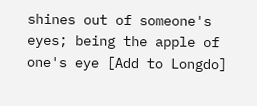shines out of someone's eyes; being the apple of one's eye [Add to Longdo]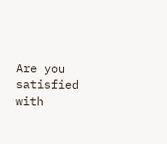Are you satisfied with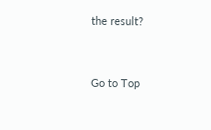the result?


Go to Top